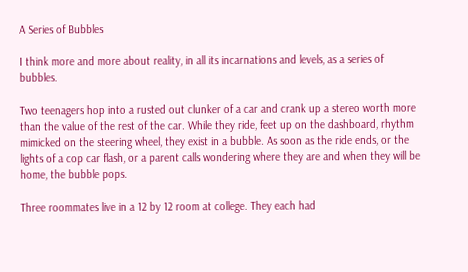A Series of Bubbles

I think more and more about reality, in all its incarnations and levels, as a series of bubbles.

Two teenagers hop into a rusted out clunker of a car and crank up a stereo worth more than the value of the rest of the car. While they ride, feet up on the dashboard, rhythm mimicked on the steering wheel, they exist in a bubble. As soon as the ride ends, or the lights of a cop car flash, or a parent calls wondering where they are and when they will be home, the bubble pops.

Three roommates live in a 12 by 12 room at college. They each had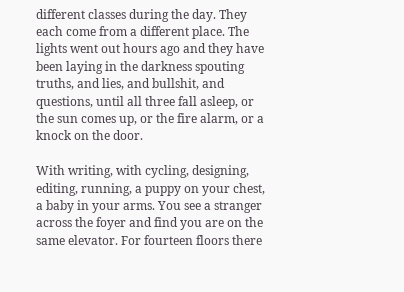different classes during the day. They each come from a different place. The lights went out hours ago and they have been laying in the darkness spouting truths, and lies, and bullshit, and questions, until all three fall asleep, or the sun comes up, or the fire alarm, or a knock on the door.

With writing, with cycling, designing, editing, running, a puppy on your chest, a baby in your arms. You see a stranger across the foyer and find you are on the same elevator. For fourteen floors there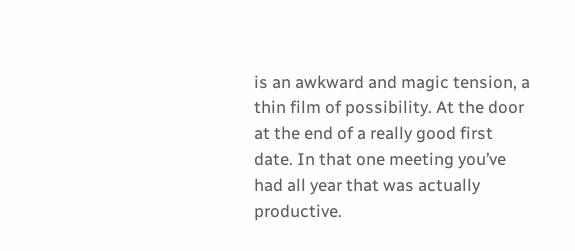is an awkward and magic tension, a thin film of possibility. At the door at the end of a really good first date. In that one meeting you’ve had all year that was actually productive.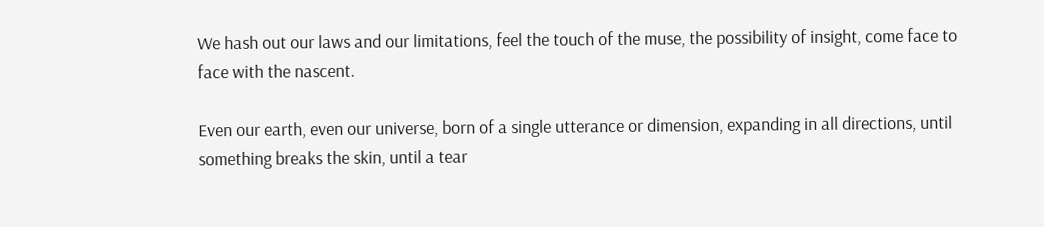We hash out our laws and our limitations, feel the touch of the muse, the possibility of insight, come face to face with the nascent.

Even our earth, even our universe, born of a single utterance or dimension, expanding in all directions, until something breaks the skin, until a tear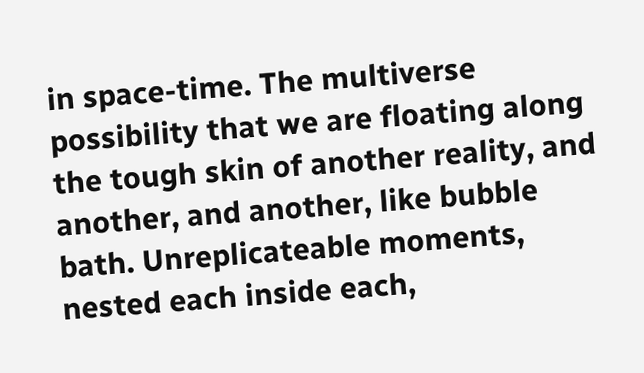in space-time. The multiverse possibility that we are floating along the tough skin of another reality, and another, and another, like bubble bath. Unreplicateable moments, nested each inside each,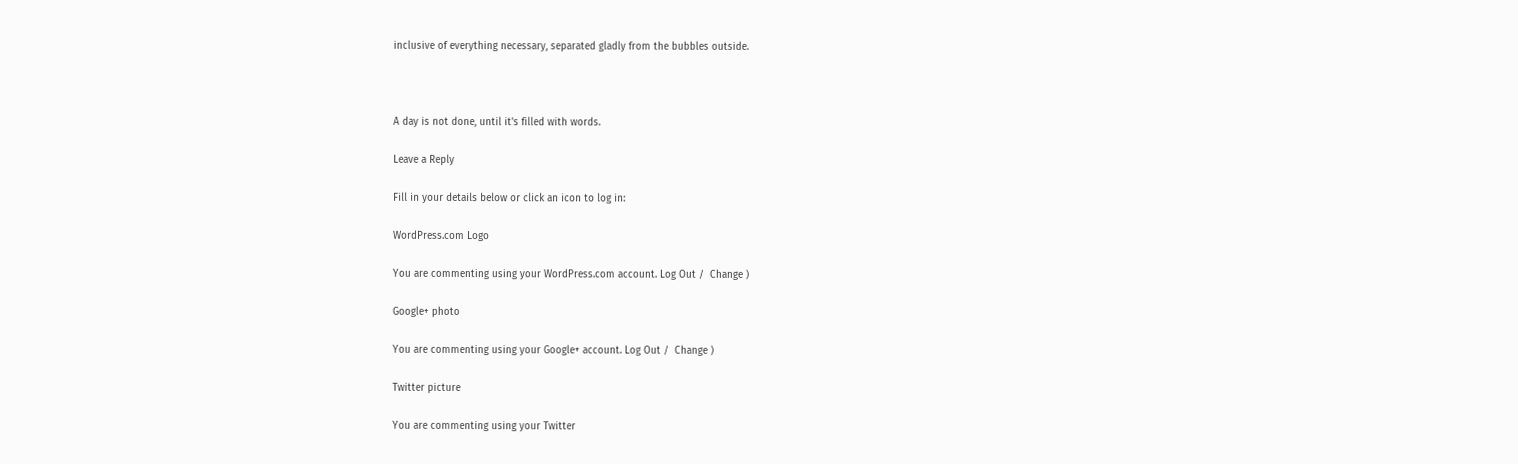inclusive of everything necessary, separated gladly from the bubbles outside.



A day is not done, until it's filled with words.

Leave a Reply

Fill in your details below or click an icon to log in:

WordPress.com Logo

You are commenting using your WordPress.com account. Log Out /  Change )

Google+ photo

You are commenting using your Google+ account. Log Out /  Change )

Twitter picture

You are commenting using your Twitter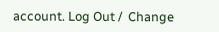account. Log Out /  Change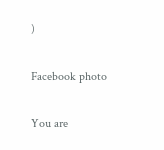)

Facebook photo

You are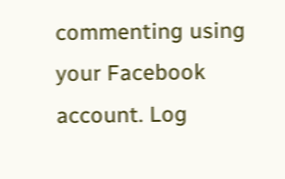commenting using your Facebook account. Log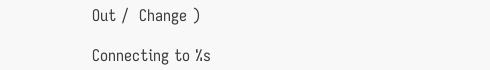Out /  Change )

Connecting to %s